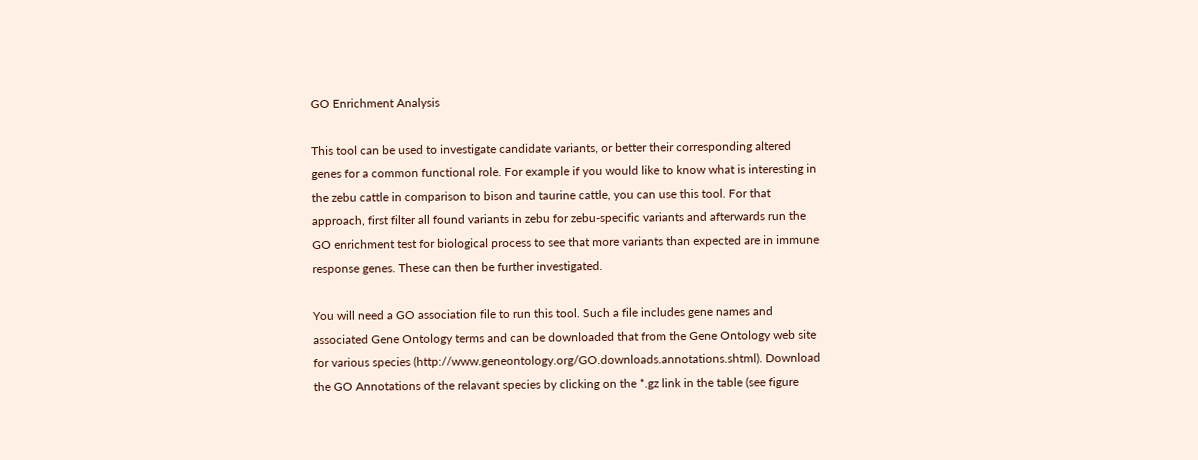GO Enrichment Analysis

This tool can be used to investigate candidate variants, or better their corresponding altered genes for a common functional role. For example if you would like to know what is interesting in the zebu cattle in comparison to bison and taurine cattle, you can use this tool. For that approach, first filter all found variants in zebu for zebu-specific variants and afterwards run the GO enrichment test for biological process to see that more variants than expected are in immune response genes. These can then be further investigated.

You will need a GO association file to run this tool. Such a file includes gene names and associated Gene Ontology terms and can be downloaded that from the Gene Ontology web site for various species (http://www.geneontology.org/GO.downloads.annotations.shtml). Download the GO Annotations of the relavant species by clicking on the *.gz link in the table (see figure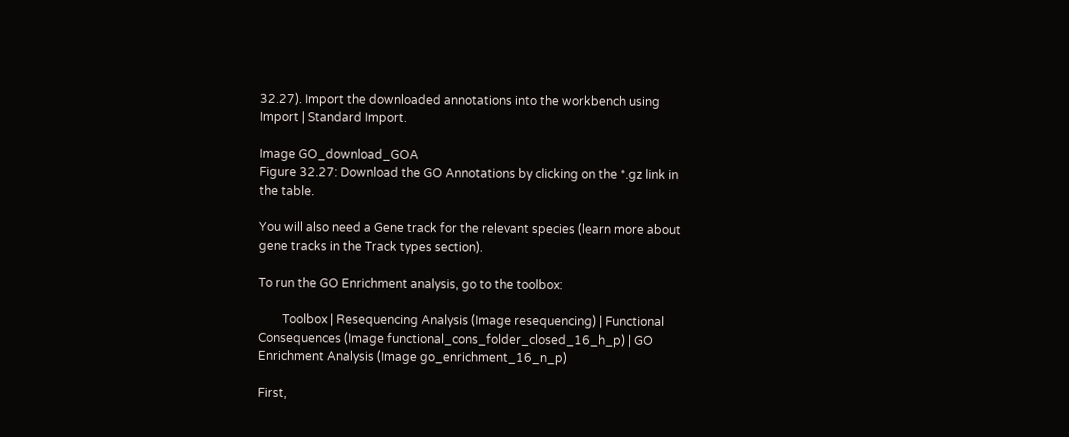32.27). Import the downloaded annotations into the workbench using Import | Standard Import.

Image GO_download_GOA
Figure 32.27: Download the GO Annotations by clicking on the *.gz link in the table.

You will also need a Gene track for the relevant species (learn more about gene tracks in the Track types section).

To run the GO Enrichment analysis, go to the toolbox:

        Toolbox | Resequencing Analysis (Image resequencing) | Functional Consequences (Image functional_cons_folder_closed_16_h_p) | GO Enrichment Analysis (Image go_enrichment_16_n_p)

First,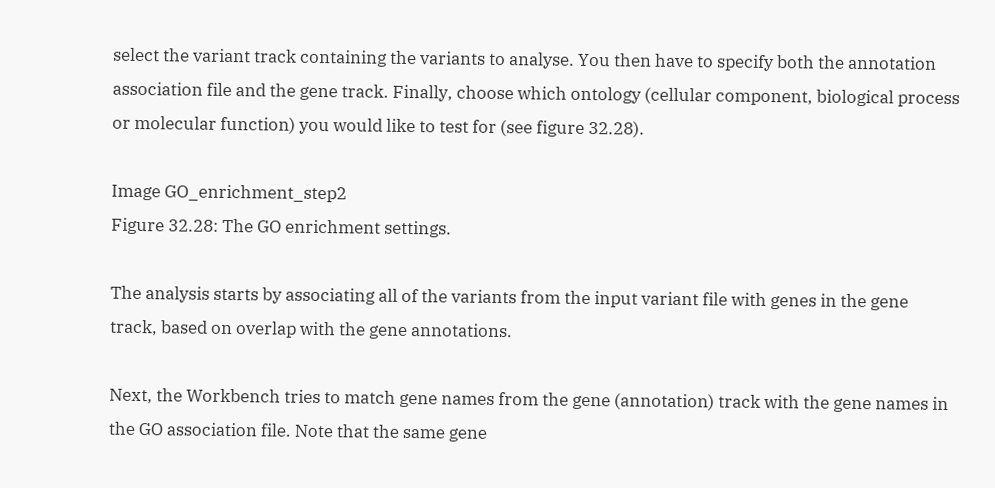select the variant track containing the variants to analyse. You then have to specify both the annotation association file and the gene track. Finally, choose which ontology (cellular component, biological process or molecular function) you would like to test for (see figure 32.28).

Image GO_enrichment_step2
Figure 32.28: The GO enrichment settings.

The analysis starts by associating all of the variants from the input variant file with genes in the gene track, based on overlap with the gene annotations.

Next, the Workbench tries to match gene names from the gene (annotation) track with the gene names in the GO association file. Note that the same gene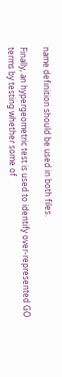name definition should be used in both files.

Finally, an hypergeometric test is used to identify over-represented GO terms by testing whether some of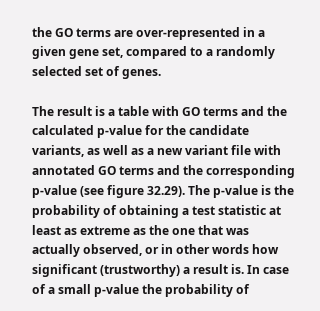the GO terms are over-represented in a given gene set, compared to a randomly selected set of genes.

The result is a table with GO terms and the calculated p-value for the candidate variants, as well as a new variant file with annotated GO terms and the corresponding p-value (see figure 32.29). The p-value is the probability of obtaining a test statistic at least as extreme as the one that was actually observed, or in other words how significant (trustworthy) a result is. In case of a small p-value the probability of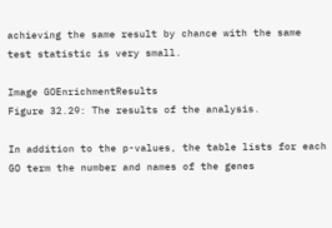achieving the same result by chance with the same test statistic is very small.

Image GOEnrichmentResults
Figure 32.29: The results of the analysis.

In addition to the p-values, the table lists for each GO term the number and names of the genes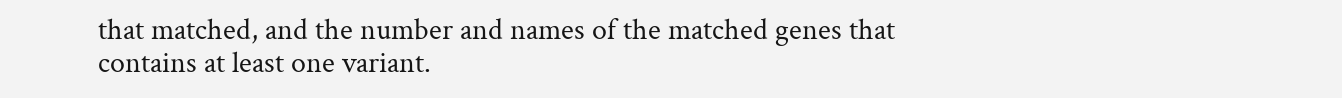that matched, and the number and names of the matched genes that contains at least one variant.